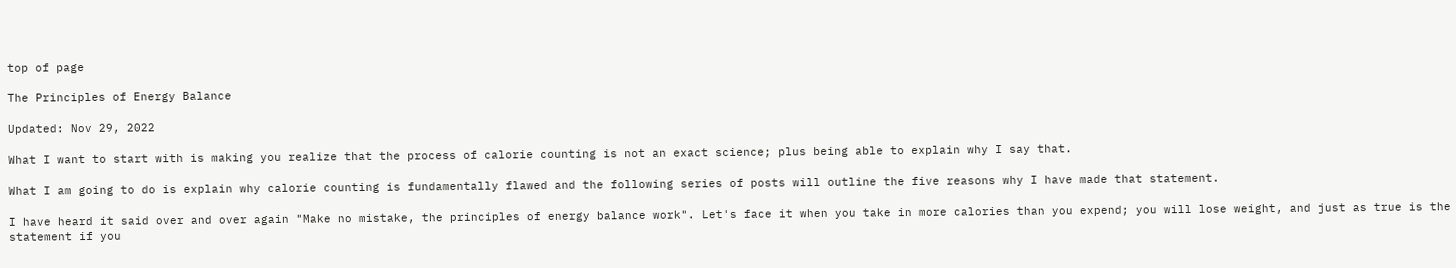top of page

The Principles of Energy Balance

Updated: Nov 29, 2022

What I want to start with is making you realize that the process of calorie counting is not an exact science; plus being able to explain why I say that.

What I am going to do is explain why calorie counting is fundamentally flawed and the following series of posts will outline the five reasons why I have made that statement.

I have heard it said over and over again "Make no mistake, the principles of energy balance work". Let's face it when you take in more calories than you expend; you will lose weight, and just as true is the statement if you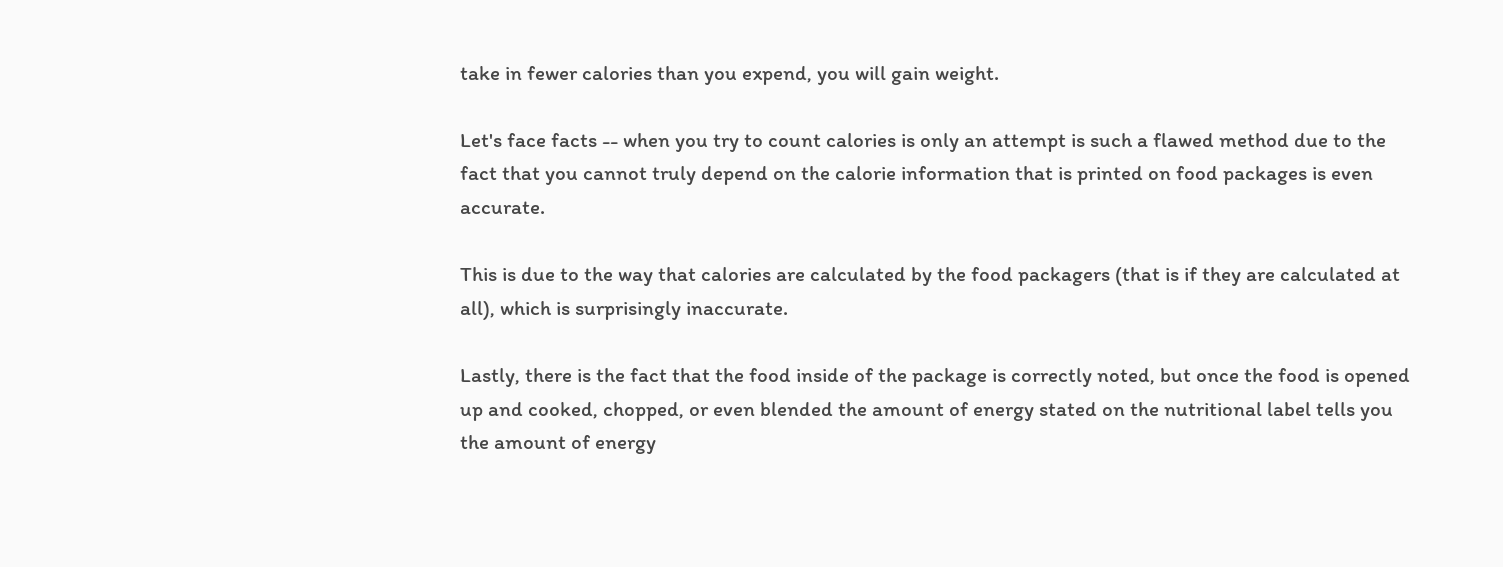take in fewer calories than you expend, you will gain weight.

Let's face facts -- when you try to count calories is only an attempt is such a flawed method due to the fact that you cannot truly depend on the calorie information that is printed on food packages is even accurate.

This is due to the way that calories are calculated by the food packagers (that is if they are calculated at all), which is surprisingly inaccurate.

Lastly, there is the fact that the food inside of the package is correctly noted, but once the food is opened up and cooked, chopped, or even blended the amount of energy stated on the nutritional label tells you the amount of energy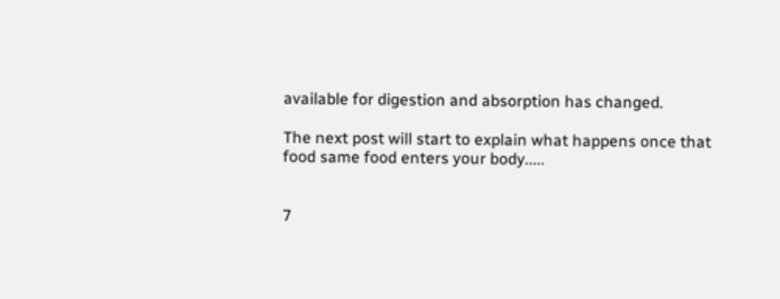available for digestion and absorption has changed.

The next post will start to explain what happens once that food same food enters your body.....


7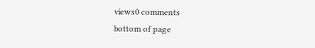views0 comments
bottom of page